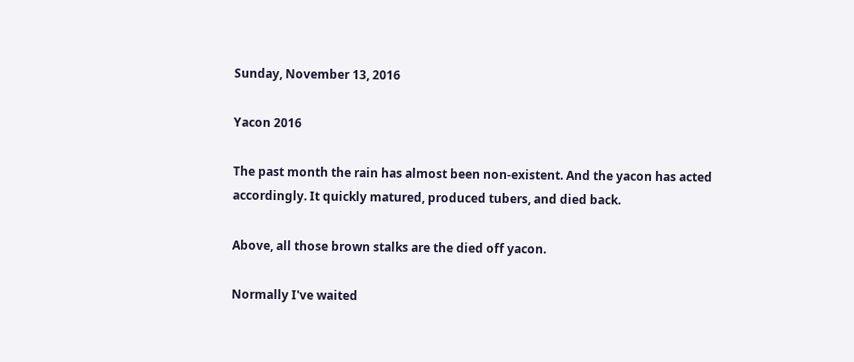Sunday, November 13, 2016

Yacon 2016

The past month the rain has almost been non-existent. And the yacon has acted accordingly. It quickly matured, produced tubers, and died back.

Above, all those brown stalks are the died off yacon.

Normally I've waited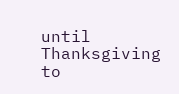until Thanksgiving to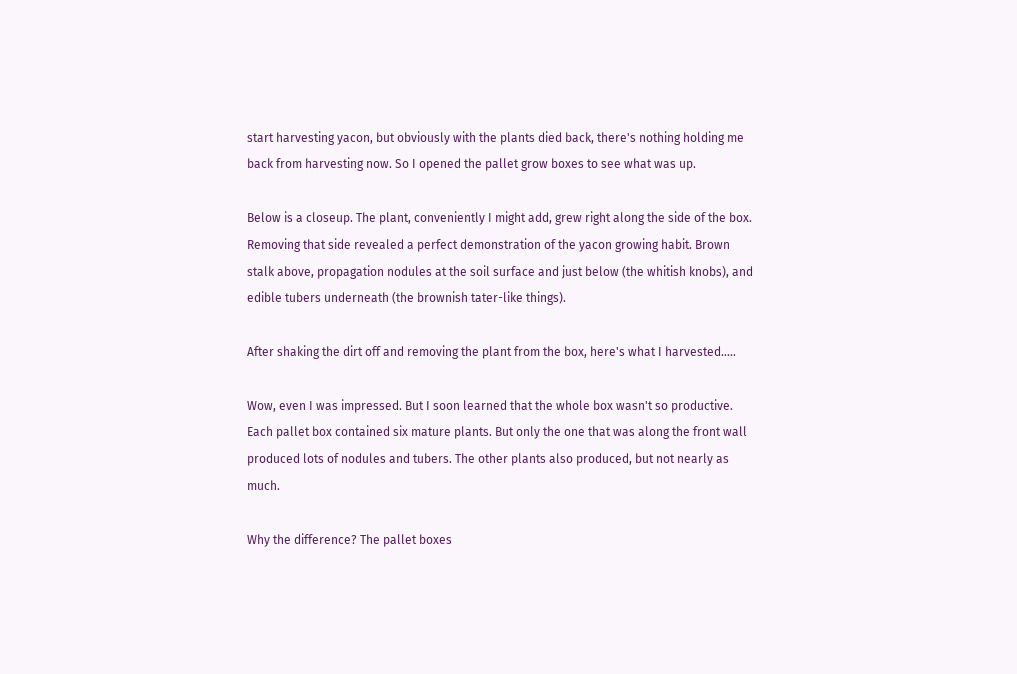start harvesting yacon, but obviously with the plants died back, there's nothing holding me back from harvesting now. So I opened the pallet grow boxes to see what was up.

Below is a closeup. The plant, conveniently I might add, grew right along the side of the box. Removing that side revealed a perfect demonstration of the yacon growing habit. Brown stalk above, propagation nodules at the soil surface and just below (the whitish knobs), and edible tubers underneath (the brownish tater-like things).

After shaking the dirt off and removing the plant from the box, here's what I harvested.....

Wow, even I was impressed. But I soon learned that the whole box wasn't so productive. Each pallet box contained six mature plants. But only the one that was along the front wall produced lots of nodules and tubers. The other plants also produced, but not nearly as much.

Why the difference? The pallet boxes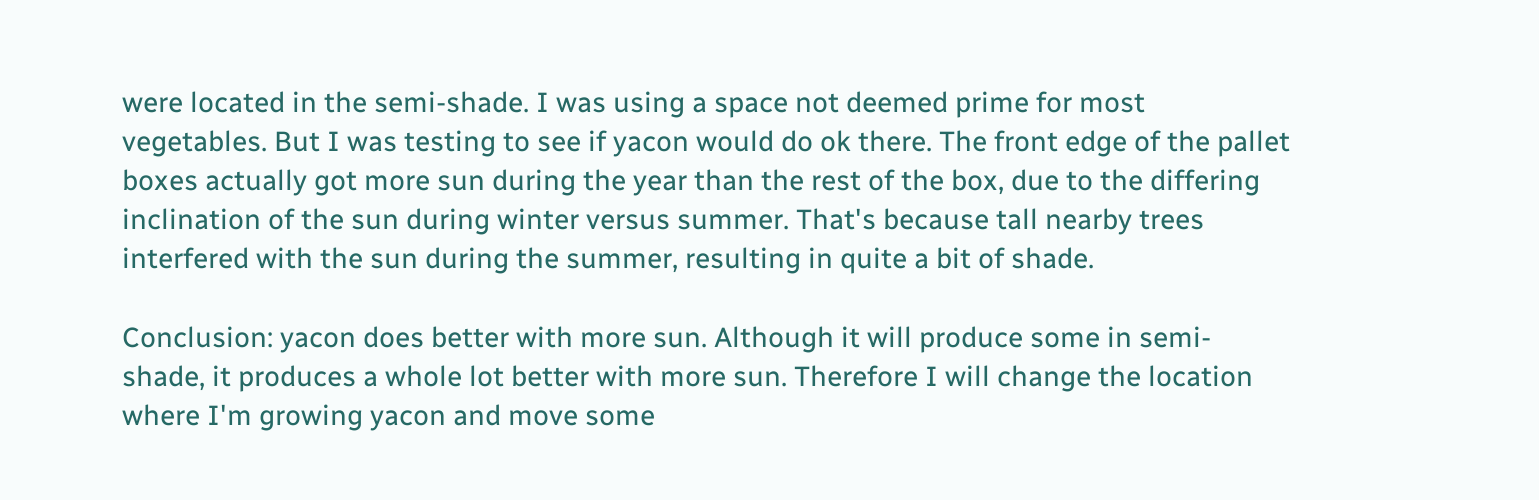were located in the semi-shade. I was using a space not deemed prime for most vegetables. But I was testing to see if yacon would do ok there. The front edge of the pallet boxes actually got more sun during the year than the rest of the box, due to the differing inclination of the sun during winter versus summer. That's because tall nearby trees interfered with the sun during the summer, resulting in quite a bit of shade.

Conclusion: yacon does better with more sun. Although it will produce some in semi-shade, it produces a whole lot better with more sun. Therefore I will change the location where I'm growing yacon and move some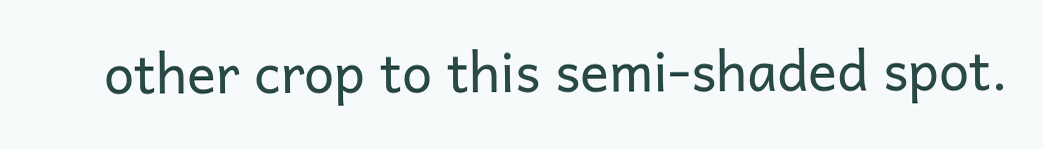other crop to this semi-shaded spot.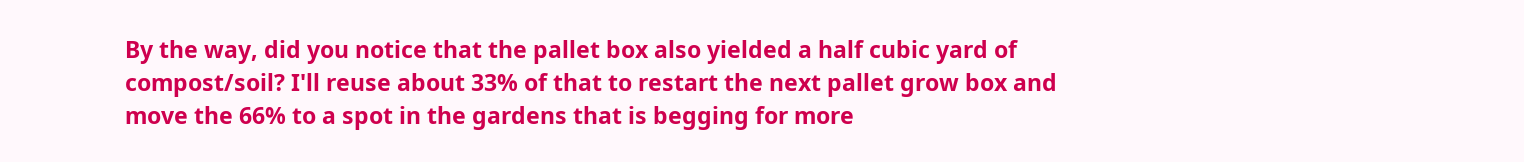By the way, did you notice that the pallet box also yielded a half cubic yard of compost/soil? I'll reuse about 33% of that to restart the next pallet grow box and move the 66% to a spot in the gardens that is begging for more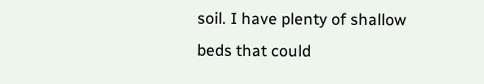soil. I have plenty of shallow beds that could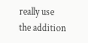really use the addition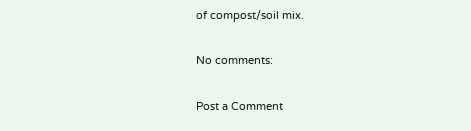of compost/soil mix.

No comments:

Post a Comment